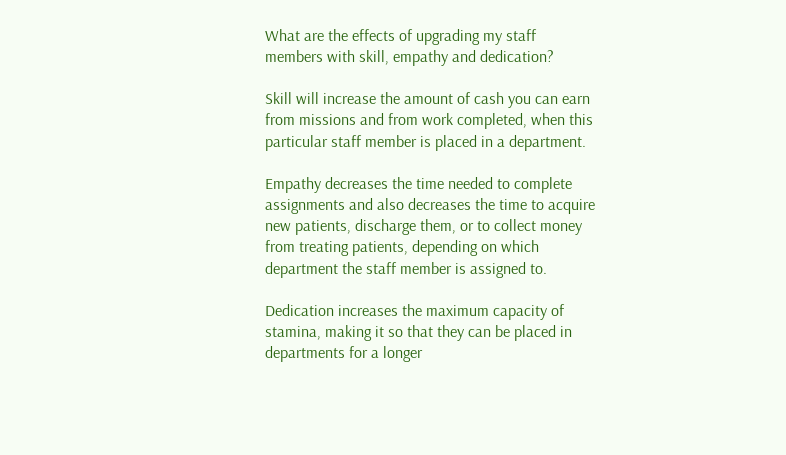What are the effects of upgrading my staff members with skill, empathy and dedication?

Skill will increase the amount of cash you can earn from missions and from work completed, when this particular staff member is placed in a department.

Empathy decreases the time needed to complete assignments and also decreases the time to acquire new patients, discharge them, or to collect money from treating patients, depending on which department the staff member is assigned to.

Dedication increases the maximum capacity of stamina, making it so that they can be placed in departments for a longer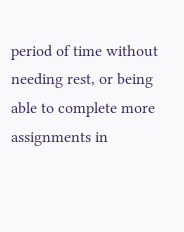period of time without needing rest, or being able to complete more assignments in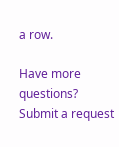a row.

Have more questions? Submit a request